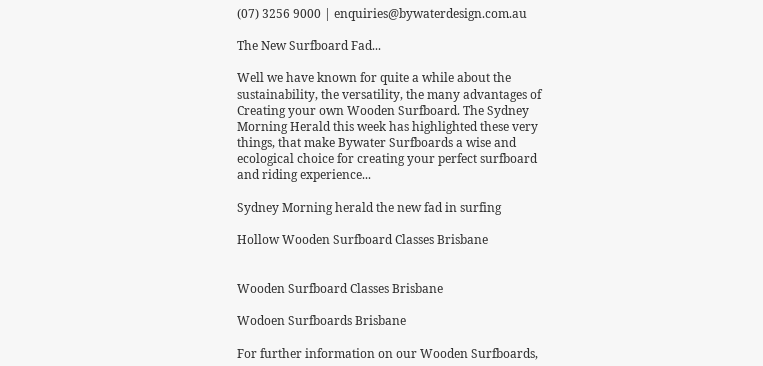(07) 3256 9000 | enquiries@bywaterdesign.com.au

The New Surfboard Fad...

Well we have known for quite a while about the sustainability, the versatility, the many advantages of Creating your own Wooden Surfboard. The Sydney Morning Herald this week has highlighted these very things, that make Bywater Surfboards a wise and ecological choice for creating your perfect surfboard and riding experience...

Sydney Morning herald the new fad in surfing

Hollow Wooden Surfboard Classes Brisbane


Wooden Surfboard Classes Brisbane

Wodoen Surfboards Brisbane

For further information on our Wooden Surfboards,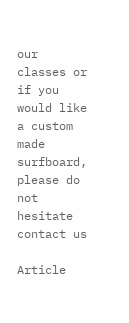our classes or if you would like a custom made surfboard, please do not hesitate contact us

Article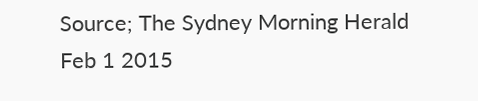Source; The Sydney Morning Herald Feb 1 2015